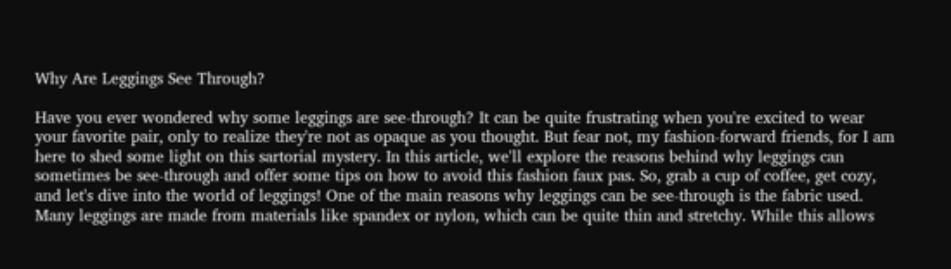Why Are Leggings See Through?

Have you ever wondered why some leggings are see-through? It can be quite frustrating when you're excited to wear your favorite pair, only to realize they're not as opaque as you thought. But fear not, my fashion-forward friends, for I am here to shed some light on this sartorial mystery. In this article, we'll explore the reasons behind why leggings can sometimes be see-through and offer some tips on how to avoid this fashion faux pas. So, grab a cup of coffee, get cozy, and let's dive into the world of leggings! One of the main reasons why leggings can be see-through is the fabric used. Many leggings are made from materials like spandex or nylon, which can be quite thin and stretchy. While this allows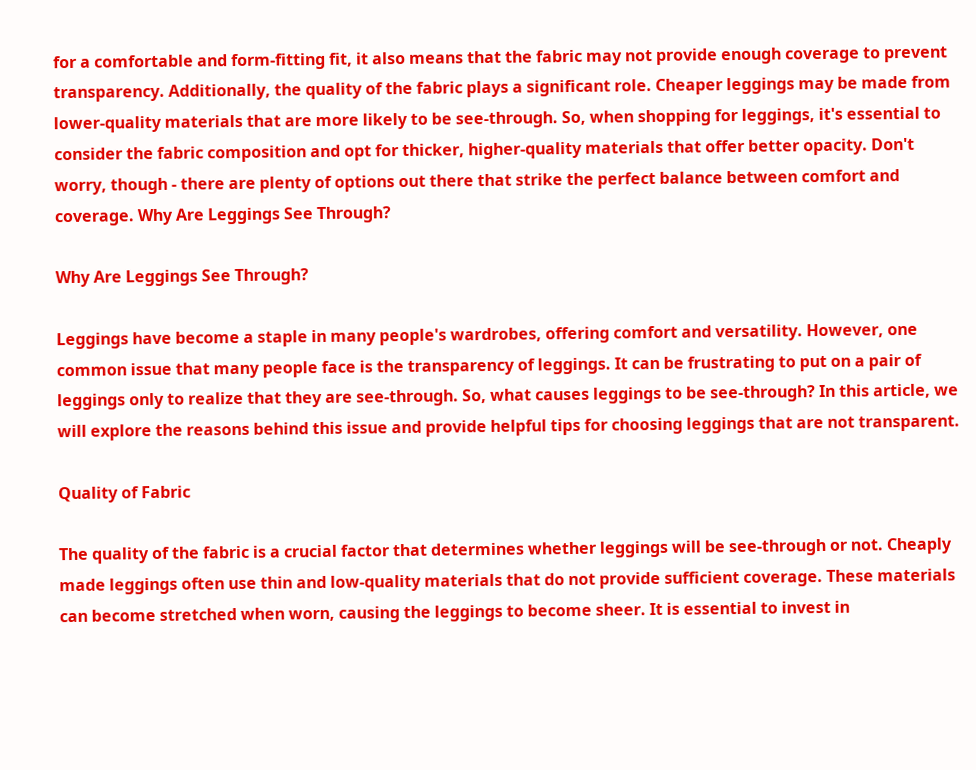for a comfortable and form-fitting fit, it also means that the fabric may not provide enough coverage to prevent transparency. Additionally, the quality of the fabric plays a significant role. Cheaper leggings may be made from lower-quality materials that are more likely to be see-through. So, when shopping for leggings, it's essential to consider the fabric composition and opt for thicker, higher-quality materials that offer better opacity. Don't worry, though - there are plenty of options out there that strike the perfect balance between comfort and coverage. Why Are Leggings See Through?

Why Are Leggings See Through?

Leggings have become a staple in many people's wardrobes, offering comfort and versatility. However, one common issue that many people face is the transparency of leggings. It can be frustrating to put on a pair of leggings only to realize that they are see-through. So, what causes leggings to be see-through? In this article, we will explore the reasons behind this issue and provide helpful tips for choosing leggings that are not transparent.

Quality of Fabric

The quality of the fabric is a crucial factor that determines whether leggings will be see-through or not. Cheaply made leggings often use thin and low-quality materials that do not provide sufficient coverage. These materials can become stretched when worn, causing the leggings to become sheer. It is essential to invest in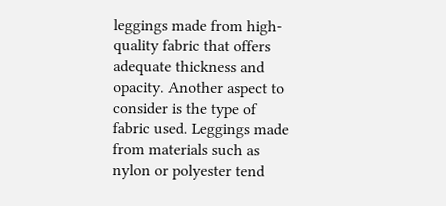leggings made from high-quality fabric that offers adequate thickness and opacity. Another aspect to consider is the type of fabric used. Leggings made from materials such as nylon or polyester tend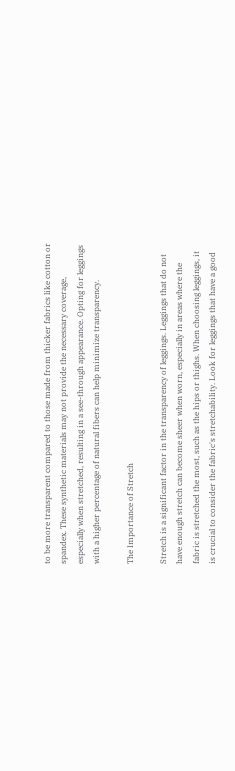to be more transparent compared to those made from thicker fabrics like cotton or spandex. These synthetic materials may not provide the necessary coverage, especially when stretched, resulting in a see-through appearance. Opting for leggings with a higher percentage of natural fibers can help minimize transparency.

The Importance of Stretch

Stretch is a significant factor in the transparency of leggings. Leggings that do not have enough stretch can become sheer when worn, especially in areas where the fabric is stretched the most, such as the hips or thighs. When choosing leggings, it is crucial to consider the fabric's stretchability. Look for leggings that have a good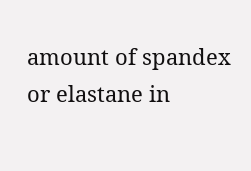amount of spandex or elastane in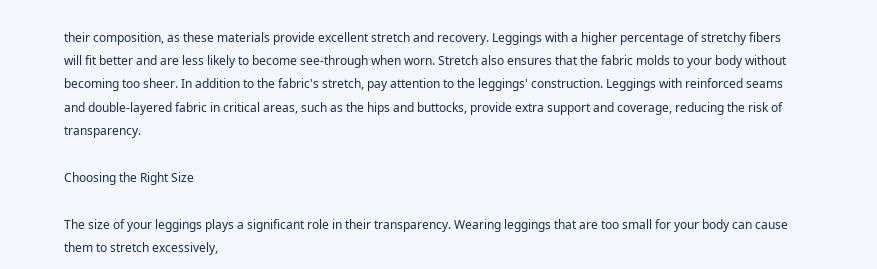their composition, as these materials provide excellent stretch and recovery. Leggings with a higher percentage of stretchy fibers will fit better and are less likely to become see-through when worn. Stretch also ensures that the fabric molds to your body without becoming too sheer. In addition to the fabric's stretch, pay attention to the leggings' construction. Leggings with reinforced seams and double-layered fabric in critical areas, such as the hips and buttocks, provide extra support and coverage, reducing the risk of transparency.

Choosing the Right Size

The size of your leggings plays a significant role in their transparency. Wearing leggings that are too small for your body can cause them to stretch excessively,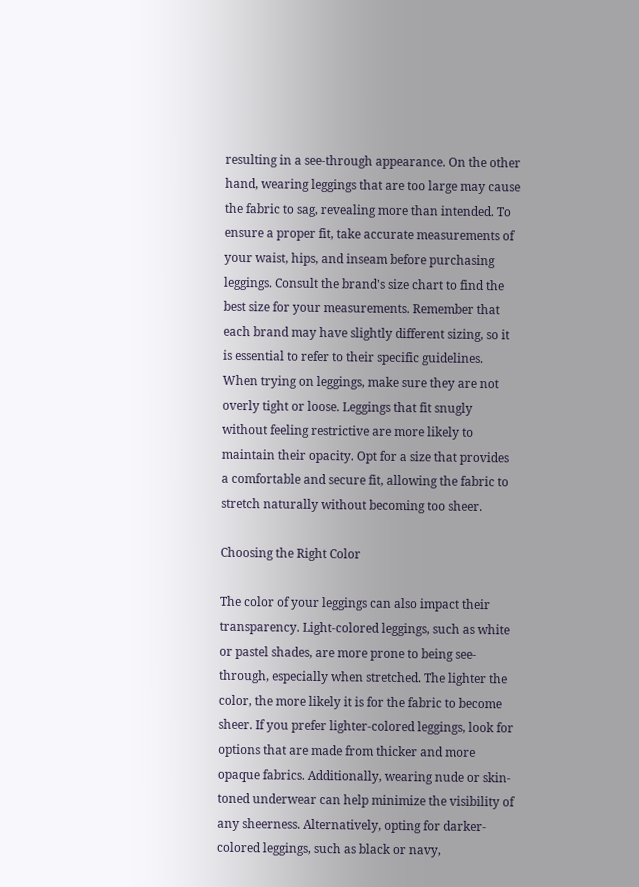resulting in a see-through appearance. On the other hand, wearing leggings that are too large may cause the fabric to sag, revealing more than intended. To ensure a proper fit, take accurate measurements of your waist, hips, and inseam before purchasing leggings. Consult the brand's size chart to find the best size for your measurements. Remember that each brand may have slightly different sizing, so it is essential to refer to their specific guidelines. When trying on leggings, make sure they are not overly tight or loose. Leggings that fit snugly without feeling restrictive are more likely to maintain their opacity. Opt for a size that provides a comfortable and secure fit, allowing the fabric to stretch naturally without becoming too sheer.

Choosing the Right Color

The color of your leggings can also impact their transparency. Light-colored leggings, such as white or pastel shades, are more prone to being see-through, especially when stretched. The lighter the color, the more likely it is for the fabric to become sheer. If you prefer lighter-colored leggings, look for options that are made from thicker and more opaque fabrics. Additionally, wearing nude or skin-toned underwear can help minimize the visibility of any sheerness. Alternatively, opting for darker-colored leggings, such as black or navy,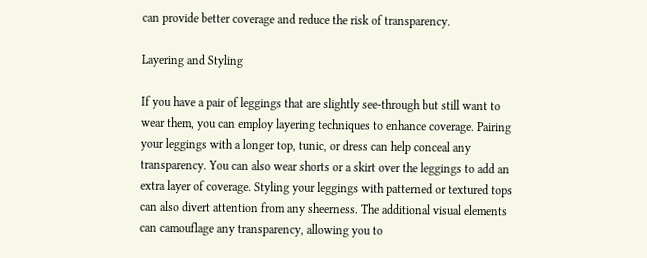can provide better coverage and reduce the risk of transparency.

Layering and Styling

If you have a pair of leggings that are slightly see-through but still want to wear them, you can employ layering techniques to enhance coverage. Pairing your leggings with a longer top, tunic, or dress can help conceal any transparency. You can also wear shorts or a skirt over the leggings to add an extra layer of coverage. Styling your leggings with patterned or textured tops can also divert attention from any sheerness. The additional visual elements can camouflage any transparency, allowing you to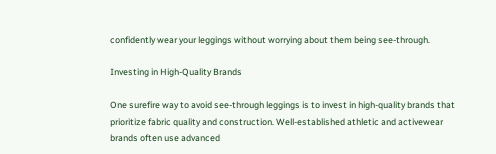confidently wear your leggings without worrying about them being see-through.

Investing in High-Quality Brands

One surefire way to avoid see-through leggings is to invest in high-quality brands that prioritize fabric quality and construction. Well-established athletic and activewear brands often use advanced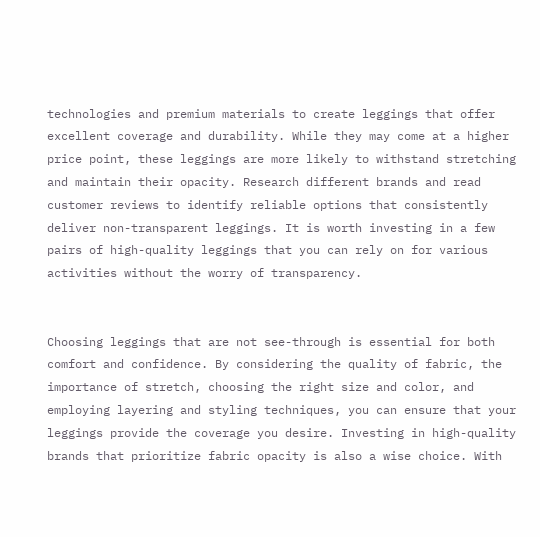technologies and premium materials to create leggings that offer excellent coverage and durability. While they may come at a higher price point, these leggings are more likely to withstand stretching and maintain their opacity. Research different brands and read customer reviews to identify reliable options that consistently deliver non-transparent leggings. It is worth investing in a few pairs of high-quality leggings that you can rely on for various activities without the worry of transparency.


Choosing leggings that are not see-through is essential for both comfort and confidence. By considering the quality of fabric, the importance of stretch, choosing the right size and color, and employing layering and styling techniques, you can ensure that your leggings provide the coverage you desire. Investing in high-quality brands that prioritize fabric opacity is also a wise choice. With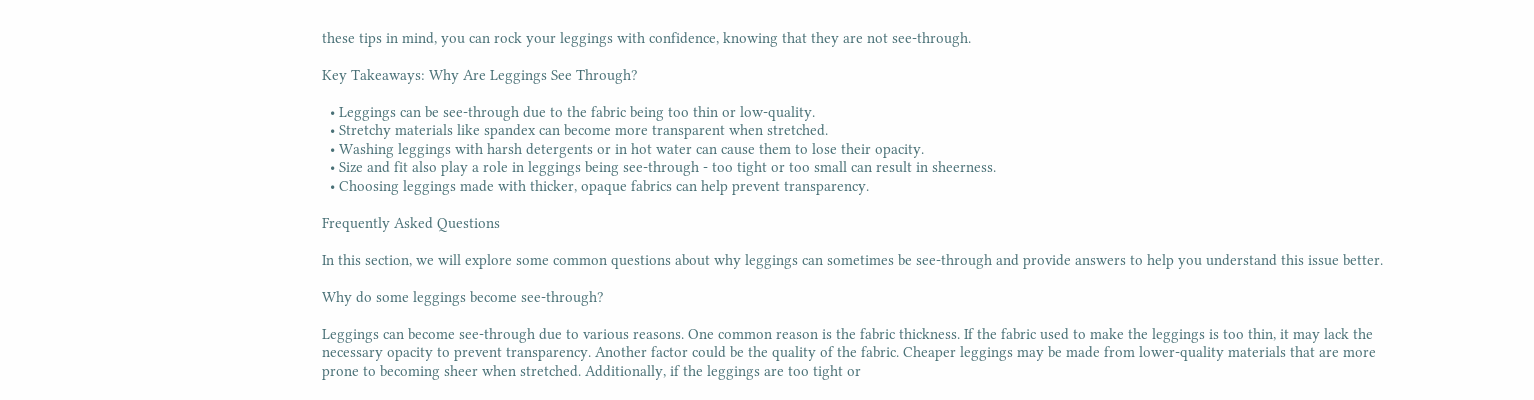these tips in mind, you can rock your leggings with confidence, knowing that they are not see-through.

Key Takeaways: Why Are Leggings See Through?

  • Leggings can be see-through due to the fabric being too thin or low-quality.
  • Stretchy materials like spandex can become more transparent when stretched.
  • Washing leggings with harsh detergents or in hot water can cause them to lose their opacity.
  • Size and fit also play a role in leggings being see-through - too tight or too small can result in sheerness.
  • Choosing leggings made with thicker, opaque fabrics can help prevent transparency.

Frequently Asked Questions

In this section, we will explore some common questions about why leggings can sometimes be see-through and provide answers to help you understand this issue better.

Why do some leggings become see-through?

Leggings can become see-through due to various reasons. One common reason is the fabric thickness. If the fabric used to make the leggings is too thin, it may lack the necessary opacity to prevent transparency. Another factor could be the quality of the fabric. Cheaper leggings may be made from lower-quality materials that are more prone to becoming sheer when stretched. Additionally, if the leggings are too tight or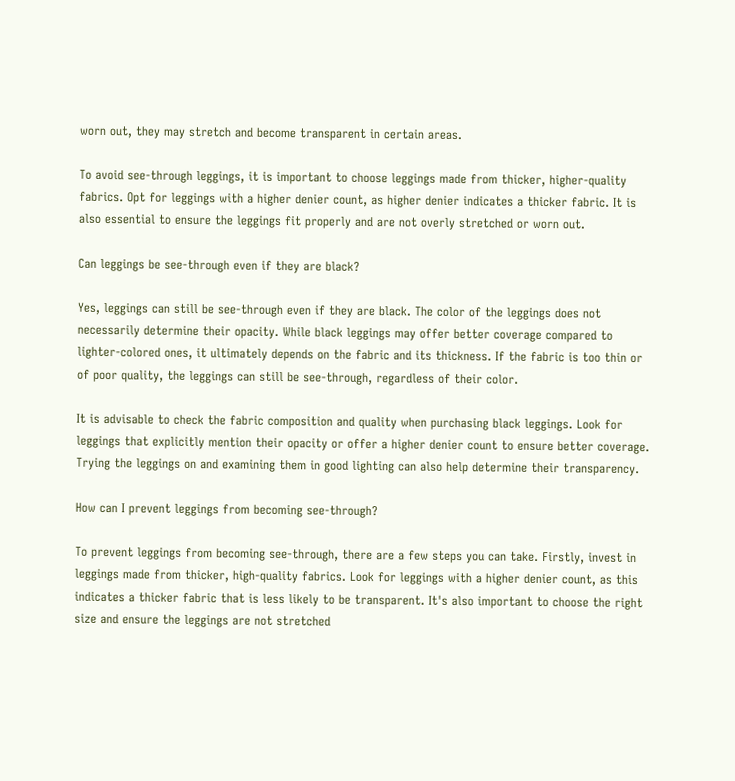worn out, they may stretch and become transparent in certain areas.

To avoid see-through leggings, it is important to choose leggings made from thicker, higher-quality fabrics. Opt for leggings with a higher denier count, as higher denier indicates a thicker fabric. It is also essential to ensure the leggings fit properly and are not overly stretched or worn out.

Can leggings be see-through even if they are black?

Yes, leggings can still be see-through even if they are black. The color of the leggings does not necessarily determine their opacity. While black leggings may offer better coverage compared to lighter-colored ones, it ultimately depends on the fabric and its thickness. If the fabric is too thin or of poor quality, the leggings can still be see-through, regardless of their color.

It is advisable to check the fabric composition and quality when purchasing black leggings. Look for leggings that explicitly mention their opacity or offer a higher denier count to ensure better coverage. Trying the leggings on and examining them in good lighting can also help determine their transparency.

How can I prevent leggings from becoming see-through?

To prevent leggings from becoming see-through, there are a few steps you can take. Firstly, invest in leggings made from thicker, high-quality fabrics. Look for leggings with a higher denier count, as this indicates a thicker fabric that is less likely to be transparent. It's also important to choose the right size and ensure the leggings are not stretched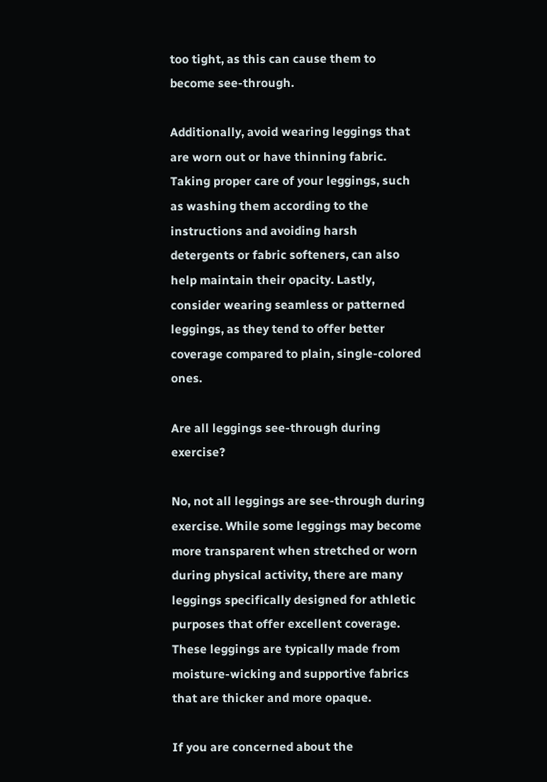too tight, as this can cause them to become see-through.

Additionally, avoid wearing leggings that are worn out or have thinning fabric. Taking proper care of your leggings, such as washing them according to the instructions and avoiding harsh detergents or fabric softeners, can also help maintain their opacity. Lastly, consider wearing seamless or patterned leggings, as they tend to offer better coverage compared to plain, single-colored ones.

Are all leggings see-through during exercise?

No, not all leggings are see-through during exercise. While some leggings may become more transparent when stretched or worn during physical activity, there are many leggings specifically designed for athletic purposes that offer excellent coverage. These leggings are typically made from moisture-wicking and supportive fabrics that are thicker and more opaque.

If you are concerned about the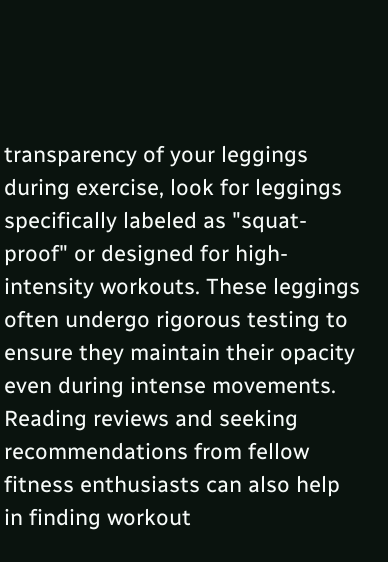transparency of your leggings during exercise, look for leggings specifically labeled as "squat-proof" or designed for high-intensity workouts. These leggings often undergo rigorous testing to ensure they maintain their opacity even during intense movements. Reading reviews and seeking recommendations from fellow fitness enthusiasts can also help in finding workout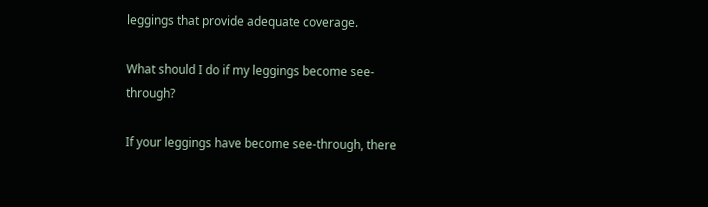leggings that provide adequate coverage.

What should I do if my leggings become see-through?

If your leggings have become see-through, there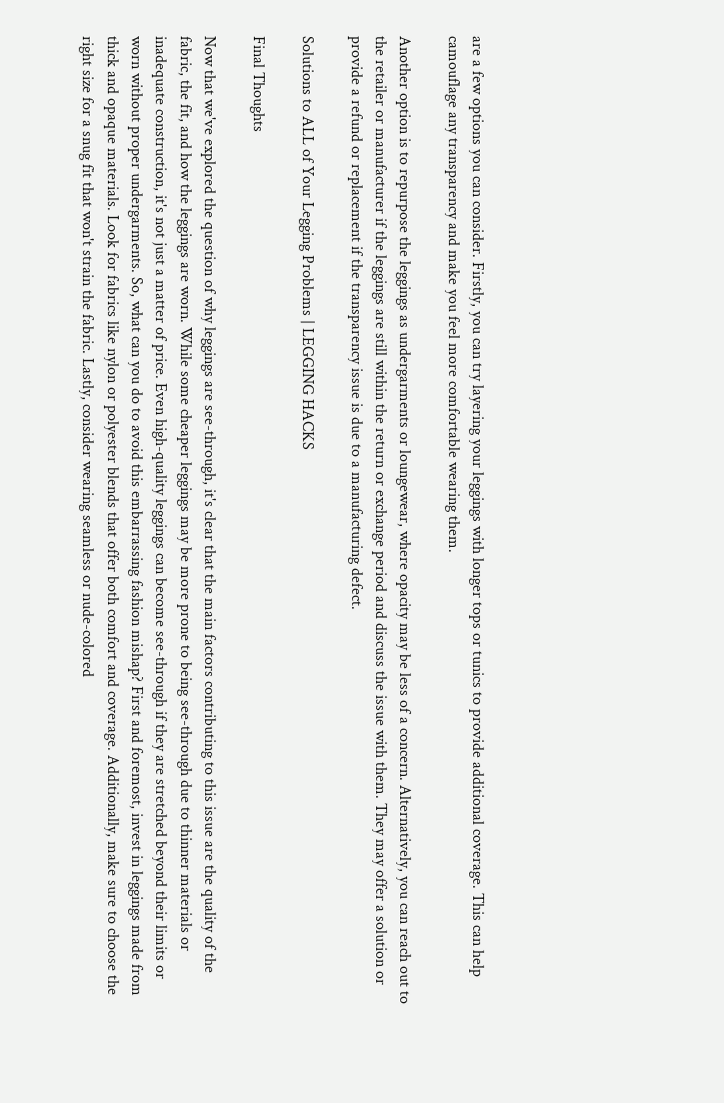are a few options you can consider. Firstly, you can try layering your leggings with longer tops or tunics to provide additional coverage. This can help camouflage any transparency and make you feel more comfortable wearing them.

Another option is to repurpose the leggings as undergarments or loungewear, where opacity may be less of a concern. Alternatively, you can reach out to the retailer or manufacturer if the leggings are still within the return or exchange period and discuss the issue with them. They may offer a solution or provide a refund or replacement if the transparency issue is due to a manufacturing defect.

Solutions to ALL of Your Legging Problems | LEGGING HACKS

Final Thoughts

Now that we've explored the question of why leggings are see-through, it's clear that the main factors contributing to this issue are the quality of the fabric, the fit, and how the leggings are worn. While some cheaper leggings may be more prone to being see-through due to thinner materials or inadequate construction, it's not just a matter of price. Even high-quality leggings can become see-through if they are stretched beyond their limits or worn without proper undergarments. So, what can you do to avoid this embarrassing fashion mishap? First and foremost, invest in leggings made from thick and opaque materials. Look for fabrics like nylon or polyester blends that offer both comfort and coverage. Additionally, make sure to choose the right size for a snug fit that won't strain the fabric. Lastly, consider wearing seamless or nude-colored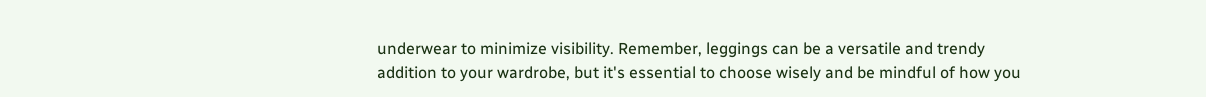underwear to minimize visibility. Remember, leggings can be a versatile and trendy addition to your wardrobe, but it's essential to choose wisely and be mindful of how you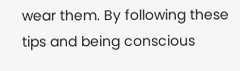wear them. By following these tips and being conscious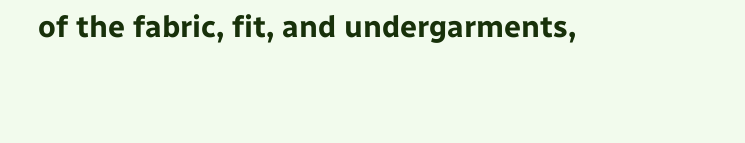of the fabric, fit, and undergarments,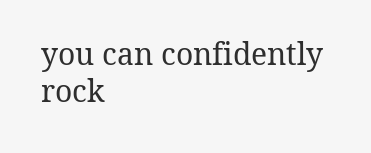you can confidently rock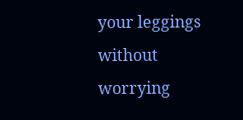your leggings without worrying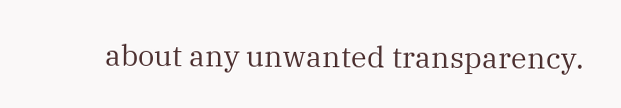about any unwanted transparency.